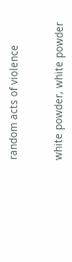random acts of violence


white powder, white powder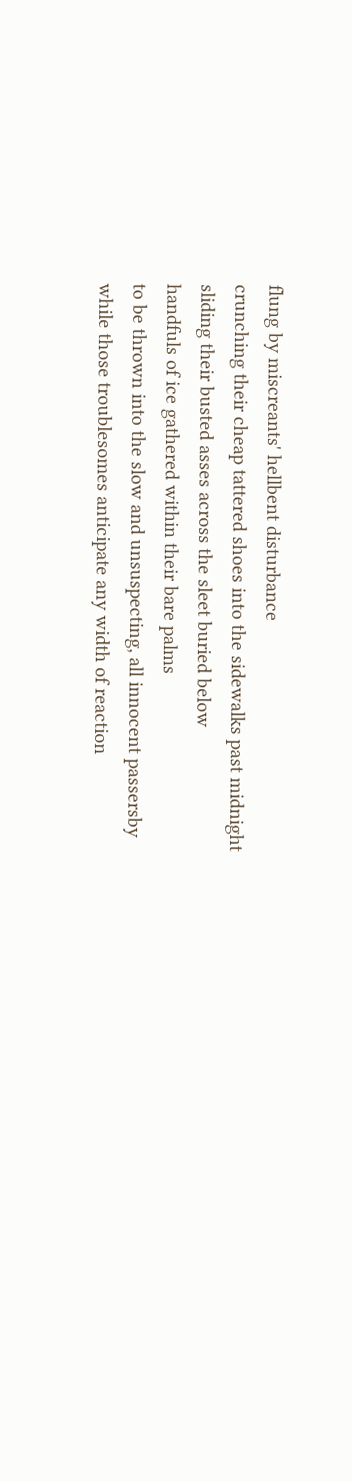flung by miscreants' hellbent disturbance
crunching their cheap tattered shoes into the sidewalks past midnight
sliding their busted asses across the sleet buried below
handfuls of ice gathered within their bare palms
to be thrown into the slow and unsuspecting, all innocent passersby
while those troublesomes anticipate any width of reaction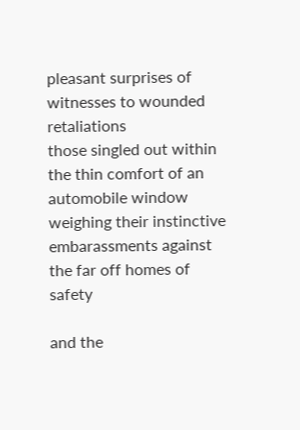pleasant surprises of witnesses to wounded retaliations
those singled out within the thin comfort of an automobile window
weighing their instinctive embarassments against the far off homes of safety

and the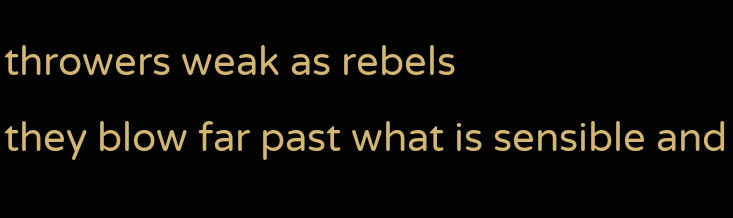throwers weak as rebels
they blow far past what is sensible and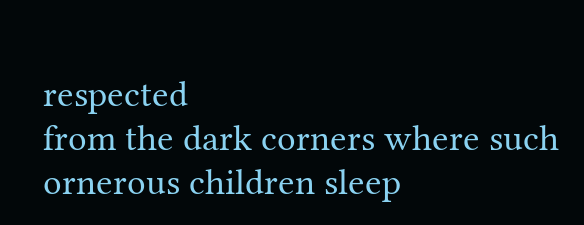respected
from the dark corners where such ornerous children sleep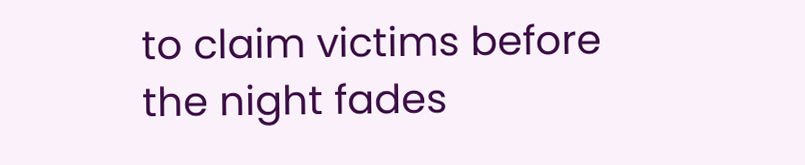to claim victims before the night fades